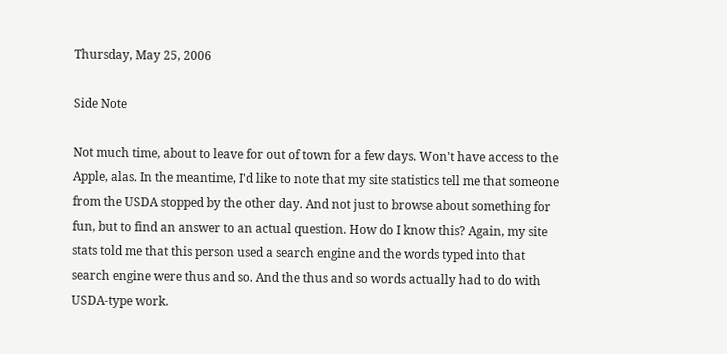Thursday, May 25, 2006

Side Note

Not much time, about to leave for out of town for a few days. Won't have access to the Apple, alas. In the meantime, I'd like to note that my site statistics tell me that someone from the USDA stopped by the other day. And not just to browse about something for fun, but to find an answer to an actual question. How do I know this? Again, my site stats told me that this person used a search engine and the words typed into that search engine were thus and so. And the thus and so words actually had to do with USDA-type work.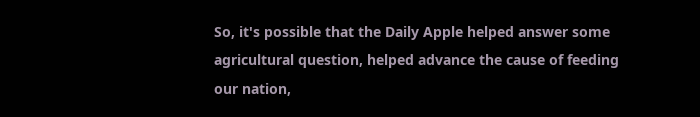So, it's possible that the Daily Apple helped answer some agricultural question, helped advance the cause of feeding our nation,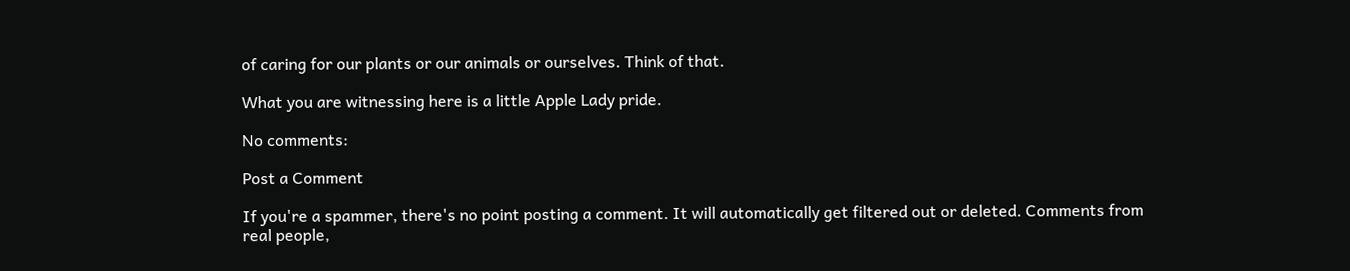of caring for our plants or our animals or ourselves. Think of that.

What you are witnessing here is a little Apple Lady pride.

No comments:

Post a Comment

If you're a spammer, there's no point posting a comment. It will automatically get filtered out or deleted. Comments from real people,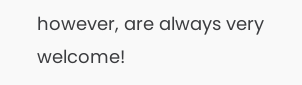however, are always very welcome!